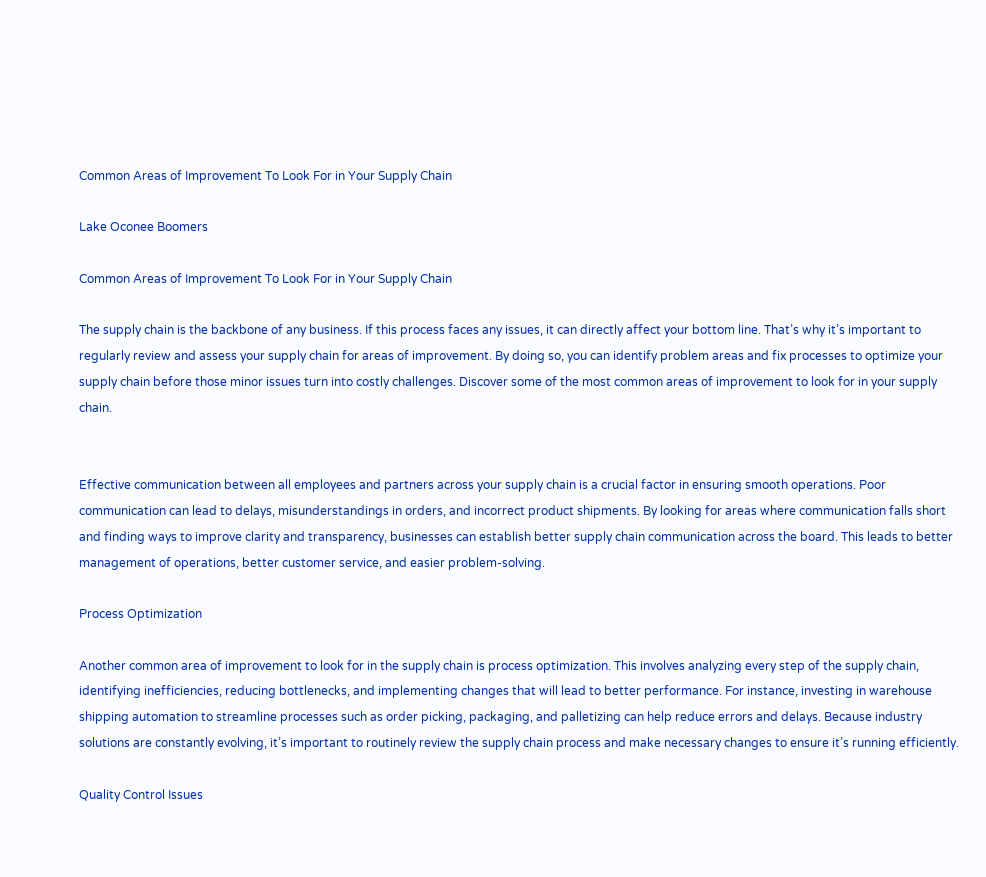Common Areas of Improvement To Look For in Your Supply Chain

Lake Oconee Boomers

Common Areas of Improvement To Look For in Your Supply Chain

The supply chain is the backbone of any business. If this process faces any issues, it can directly affect your bottom line. That’s why it’s important to regularly review and assess your supply chain for areas of improvement. By doing so, you can identify problem areas and fix processes to optimize your supply chain before those minor issues turn into costly challenges. Discover some of the most common areas of improvement to look for in your supply chain.


Effective communication between all employees and partners across your supply chain is a crucial factor in ensuring smooth operations. Poor communication can lead to delays, misunderstandings in orders, and incorrect product shipments. By looking for areas where communication falls short and finding ways to improve clarity and transparency, businesses can establish better supply chain communication across the board. This leads to better management of operations, better customer service, and easier problem-solving.

Process Optimization

Another common area of improvement to look for in the supply chain is process optimization. This involves analyzing every step of the supply chain, identifying inefficiencies, reducing bottlenecks, and implementing changes that will lead to better performance. For instance, investing in warehouse shipping automation to streamline processes such as order picking, packaging, and palletizing can help reduce errors and delays. Because industry solutions are constantly evolving, it’s important to routinely review the supply chain process and make necessary changes to ensure it’s running efficiently.

Quality Control Issues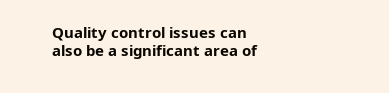Quality control issues can also be a significant area of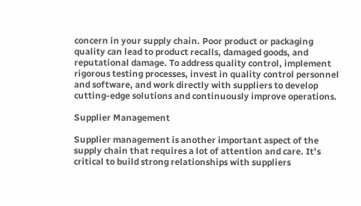concern in your supply chain. Poor product or packaging quality can lead to product recalls, damaged goods, and reputational damage. To address quality control, implement rigorous testing processes, invest in quality control personnel and software, and work directly with suppliers to develop cutting-edge solutions and continuously improve operations.

Supplier Management

Supplier management is another important aspect of the supply chain that requires a lot of attention and care. It’s critical to build strong relationships with suppliers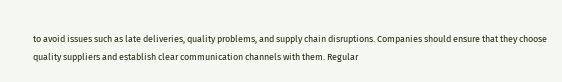to avoid issues such as late deliveries, quality problems, and supply chain disruptions. Companies should ensure that they choose quality suppliers and establish clear communication channels with them. Regular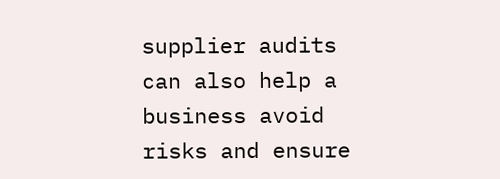supplier audits can also help a business avoid risks and ensure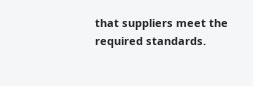that suppliers meet the required standards.